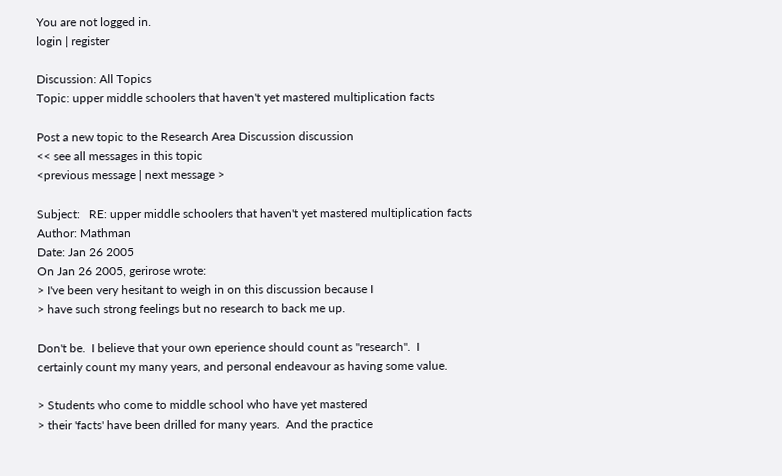You are not logged in.
login | register

Discussion: All Topics
Topic: upper middle schoolers that haven't yet mastered multiplication facts

Post a new topic to the Research Area Discussion discussion
<< see all messages in this topic
<previous message | next message >

Subject:   RE: upper middle schoolers that haven't yet mastered multiplication facts
Author: Mathman
Date: Jan 26 2005
On Jan 26 2005, gerirose wrote:
> I've been very hesitant to weigh in on this discussion because I
> have such strong feelings but no research to back me up.

Don't be.  I believe that your own eperience should count as "research".  I
certainly count my many years, and personal endeavour as having some value.

> Students who come to middle school who have yet mastered
> their 'facts' have been drilled for many years.  And the practice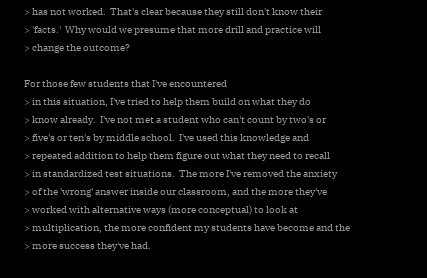> has not worked.  That's clear because they still don't know their
> 'facts.'  Why would we presume that more drill and practice will
> change the outcome?

For those few students that I've encountered
> in this situation, I've tried to help them build on what they do
> know already.  I've not met a student who can't count by two's or
> five's or ten's by middle school.  I've used this knowledge and
> repeated addition to help them figure out what they need to recall
> in standardized test situations.  The more I've removed the anxiety
> of the 'wrong' answer inside our classroom, and the more they've
> worked with alternative ways (more conceptual) to look at
> multiplication, the more confident my students have become and the
> more success they've had.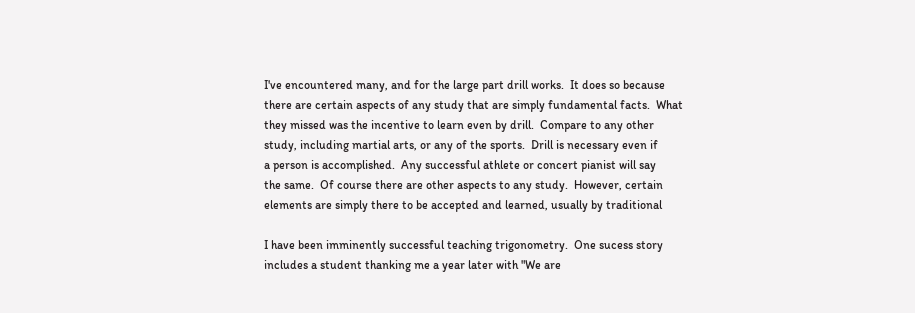I've encountered many, and for the large part drill works.  It does so because
there are certain aspects of any study that are simply fundamental facts.  What
they missed was the incentive to learn even by drill.  Compare to any other
study, including martial arts, or any of the sports.  Drill is necessary even if
a person is accomplished.  Any successful athlete or concert pianist will say
the same.  Of course there are other aspects to any study.  However, certain
elements are simply there to be accepted and learned, usually by traditional

I have been imminently successful teaching trigonometry.  One sucess story
includes a student thanking me a year later with "We are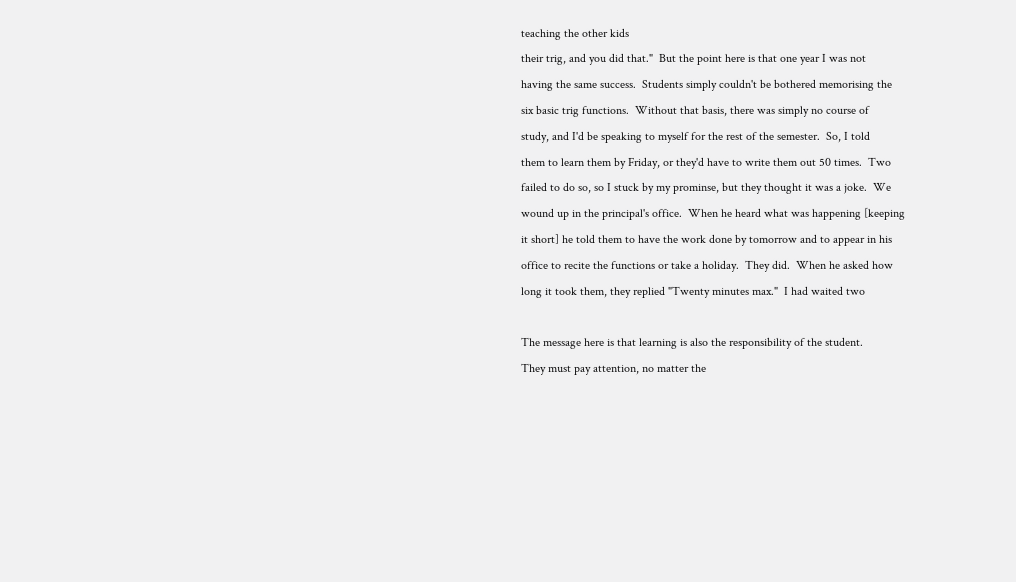teaching the other kids
their trig, and you did that."  But the point here is that one year I was not
having the same success.  Students simply couldn't be bothered memorising the
six basic trig functions.  Without that basis, there was simply no course of
study, and I'd be speaking to myself for the rest of the semester.  So, I told
them to learn them by Friday, or they'd have to write them out 50 times.  Two
failed to do so, so I stuck by my prominse, but they thought it was a joke.  We
wound up in the principal's office.  When he heard what was happening [keeping
it short] he told them to have the work done by tomorrow and to appear in his
office to recite the functions or take a holiday.  They did.  When he asked how
long it took them, they replied "Twenty minutes max."  I had waited two

The message here is that learning is also the responsibility of the student.
They must pay attention, no matter the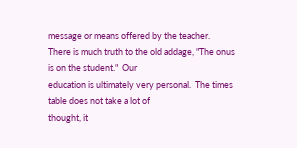message or means offered by the teacher.
There is much truth to the old addage, "The onus is on the student."  Our
education is ultimately very personal.  The times table does not take a lot of
thought, it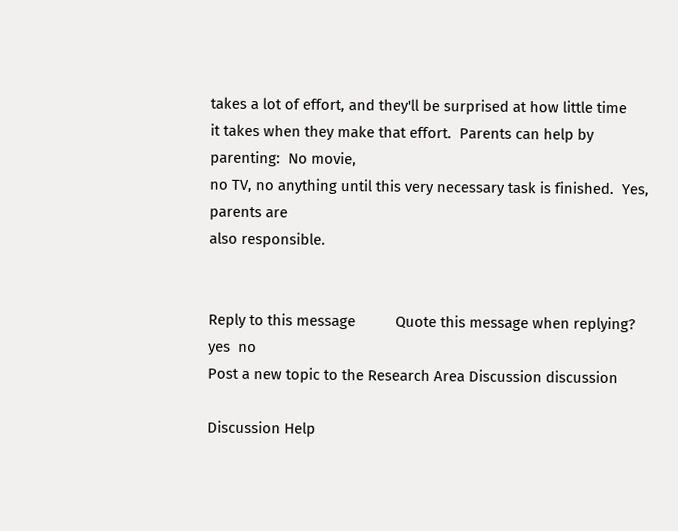takes a lot of effort, and they'll be surprised at how little time
it takes when they make that effort.  Parents can help by parenting:  No movie,
no TV, no anything until this very necessary task is finished.  Yes, parents are
also responsible.


Reply to this message          Quote this message when replying?
yes  no
Post a new topic to the Research Area Discussion discussion

Discussion Help